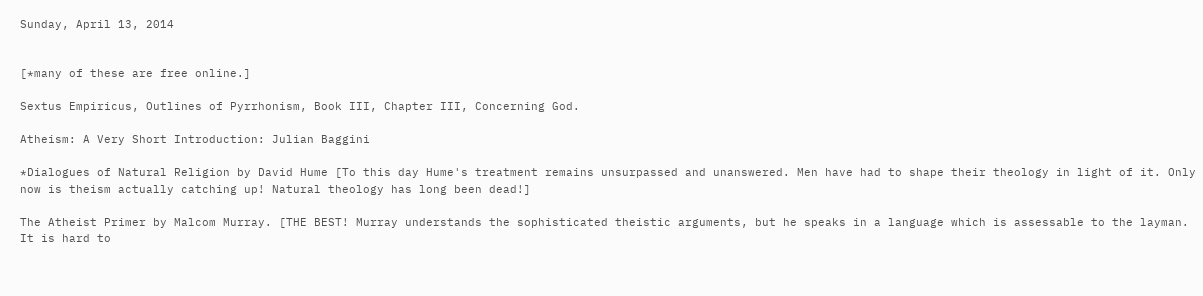Sunday, April 13, 2014


[*many of these are free online.]

Sextus Empiricus, Outlines of Pyrrhonism, Book III, Chapter III, Concerning God.

Atheism: A Very Short Introduction: Julian Baggini

*Dialogues of Natural Religion by David Hume [To this day Hume's treatment remains unsurpassed and unanswered. Men have had to shape their theology in light of it. Only now is theism actually catching up! Natural theology has long been dead!]

The Atheist Primer by Malcom Murray. [THE BEST! Murray understands the sophisticated theistic arguments, but he speaks in a language which is assessable to the layman. It is hard to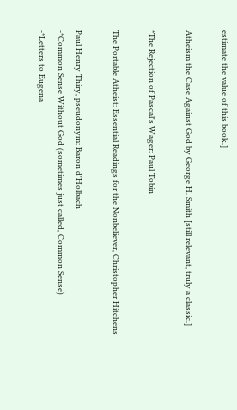estimate the value of this book.]

Atheism the Case Against God by George H. Smith [still relevant, truly a classic.]

*The Rejection of Pascal's Wager: Paul Tobin

The Portable Atheist: Essential Readings for the Nonbeliever, Christopher Hitchens

Paul Henry Thiry, pseudonym: Baron d'Holbach
-*Common Sense Without God (sometimes just called, Common Sense)
-*Letters to Eugena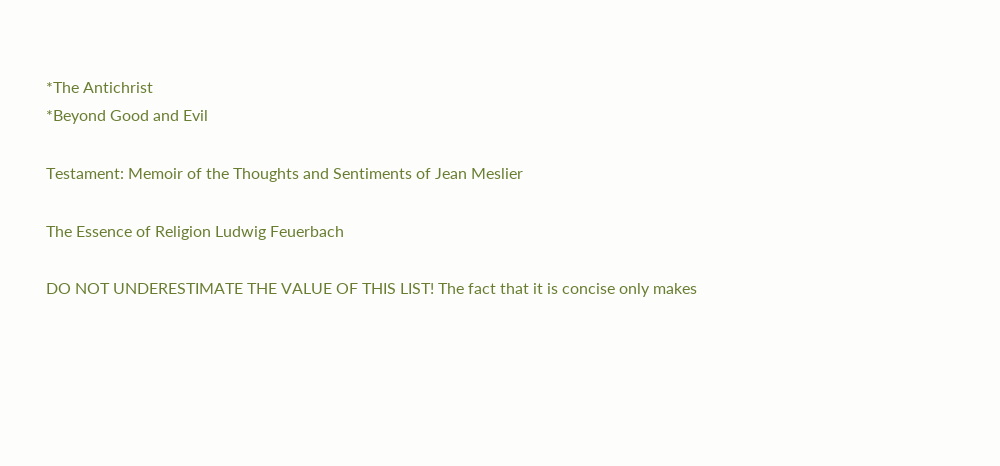*The Antichrist
*Beyond Good and Evil

Testament: Memoir of the Thoughts and Sentiments of Jean Meslier

The Essence of Religion Ludwig Feuerbach

DO NOT UNDERESTIMATE THE VALUE OF THIS LIST! The fact that it is concise only makes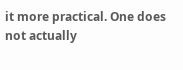it more practical. One does not actually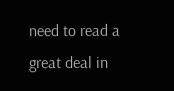need to read a great deal in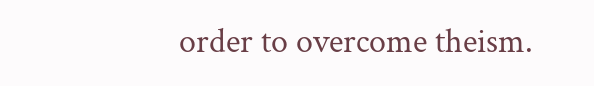order to overcome theism.